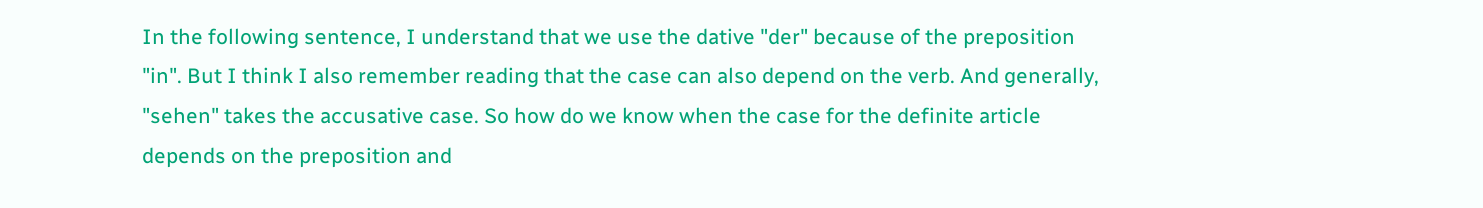In the following sentence, I understand that we use the dative "der" because of the preposition "in". But I think I also remember reading that the case can also depend on the verb. And generally, "sehen" takes the accusative case. So how do we know when the case for the definite article depends on the preposition and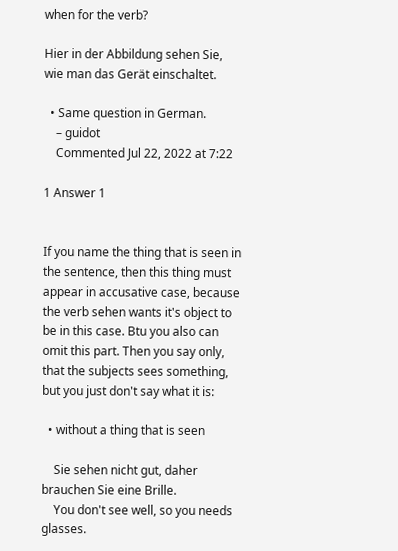when for the verb?

Hier in der Abbildung sehen Sie, wie man das Gerät einschaltet.

  • Same question in German.
    – guidot
    Commented Jul 22, 2022 at 7:22

1 Answer 1


If you name the thing that is seen in the sentence, then this thing must appear in accusative case, because the verb sehen wants it's object to be in this case. Btu you also can omit this part. Then you say only, that the subjects sees something, but you just don't say what it is:

  • without a thing that is seen

    Sie sehen nicht gut, daher brauchen Sie eine Brille.
    You don't see well, so you needs glasses.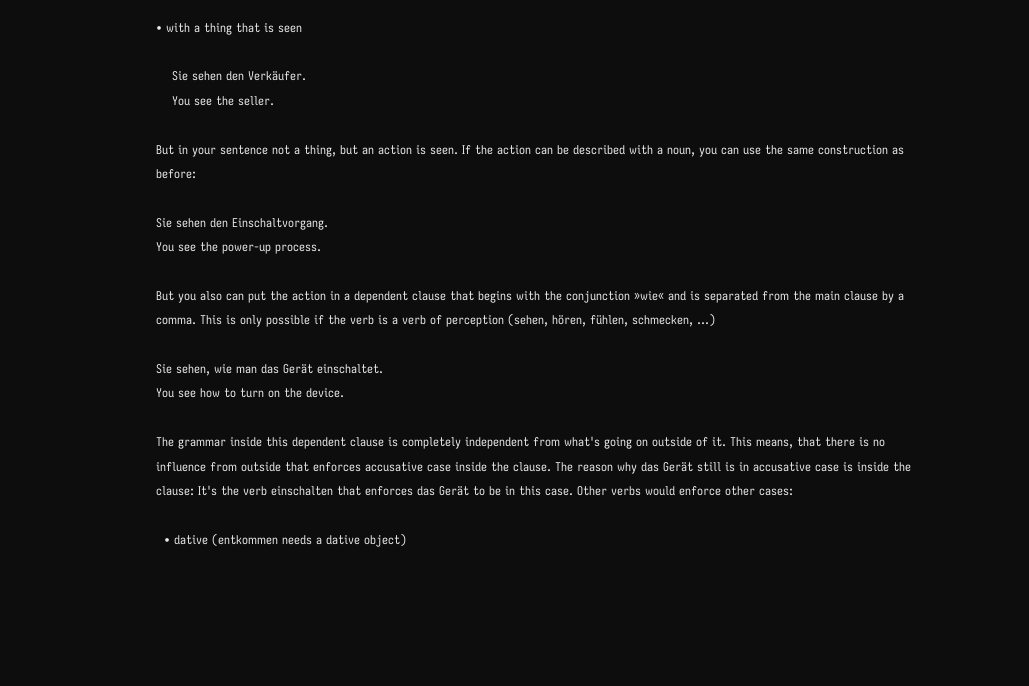• with a thing that is seen

    Sie sehen den Verkäufer.
    You see the seller.

But in your sentence not a thing, but an action is seen. If the action can be described with a noun, you can use the same construction as before:

Sie sehen den Einschaltvorgang.
You see the power-up process.

But you also can put the action in a dependent clause that begins with the conjunction »wie« and is separated from the main clause by a comma. This is only possible if the verb is a verb of perception (sehen, hören, fühlen, schmecken, ...)

Sie sehen, wie man das Gerät einschaltet.
You see how to turn on the device.

The grammar inside this dependent clause is completely independent from what's going on outside of it. This means, that there is no influence from outside that enforces accusative case inside the clause. The reason why das Gerät still is in accusative case is inside the clause: It's the verb einschalten that enforces das Gerät to be in this case. Other verbs would enforce other cases:

  • dative (entkommen needs a dative object)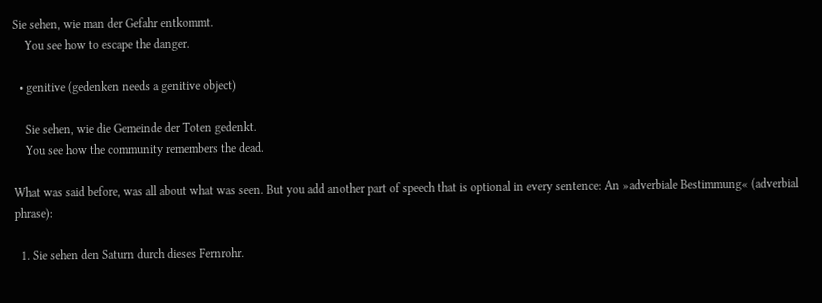Sie sehen, wie man der Gefahr entkommt.
    You see how to escape the danger.

  • genitive (gedenken needs a genitive object)

    Sie sehen, wie die Gemeinde der Toten gedenkt.
    You see how the community remembers the dead.

What was said before, was all about what was seen. But you add another part of speech that is optional in every sentence: An »adverbiale Bestimmung« (adverbial phrase):

  1. Sie sehen den Saturn durch dieses Fernrohr.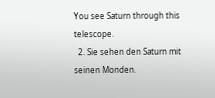You see Saturn through this telescope.
  2. Sie sehen den Saturn mit seinen Monden.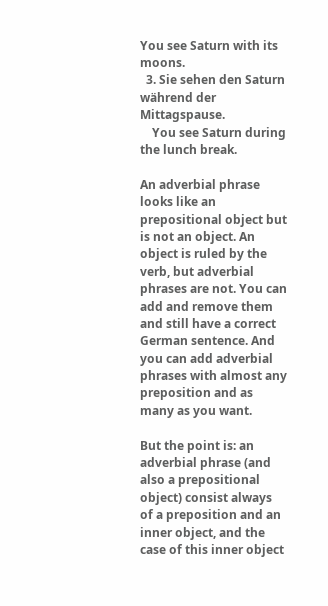You see Saturn with its moons.
  3. Sie sehen den Saturn während der Mittagspause.
    You see Saturn during the lunch break.

An adverbial phrase looks like an prepositional object but is not an object. An object is ruled by the verb, but adverbial phrases are not. You can add and remove them and still have a correct German sentence. And you can add adverbial phrases with almost any preposition and as many as you want.

But the point is: an adverbial phrase (and also a prepositional object) consist always of a preposition and an inner object, and the case of this inner object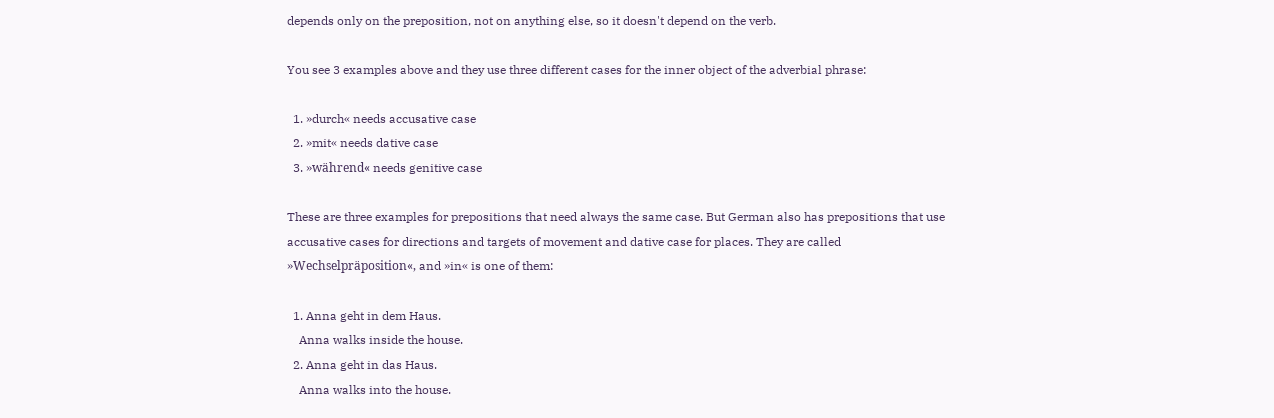depends only on the preposition, not on anything else, so it doesn't depend on the verb.

You see 3 examples above and they use three different cases for the inner object of the adverbial phrase:

  1. »durch« needs accusative case
  2. »mit« needs dative case
  3. »während« needs genitive case

These are three examples for prepositions that need always the same case. But German also has prepositions that use accusative cases for directions and targets of movement and dative case for places. They are called »Wechselpräposition«, and »in« is one of them:

  1. Anna geht in dem Haus.
    Anna walks inside the house.
  2. Anna geht in das Haus.
    Anna walks into the house.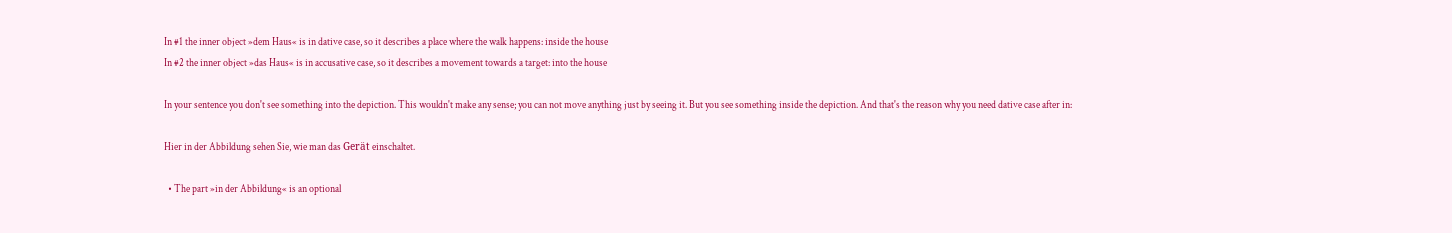In #1 the inner object »dem Haus« is in dative case, so it describes a place where the walk happens: inside the house
In #2 the inner object »das Haus« is in accusative case, so it describes a movement towards a target: into the house

In your sentence you don't see something into the depiction. This wouldn't make any sense; you can not move anything just by seeing it. But you see something inside the depiction. And that's the reason why you need dative case after in:

Hier in der Abbildung sehen Sie, wie man das Gerät einschaltet.

  • The part »in der Abbildung« is an optional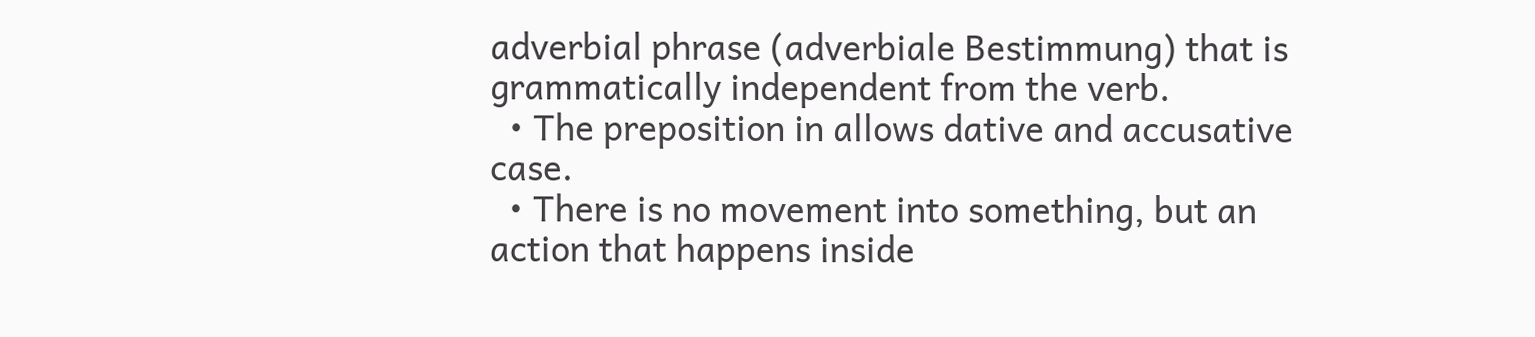adverbial phrase (adverbiale Bestimmung) that is grammatically independent from the verb.
  • The preposition in allows dative and accusative case.
  • There is no movement into something, but an action that happens inside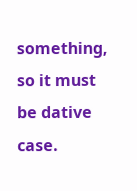something, so it must be dative case.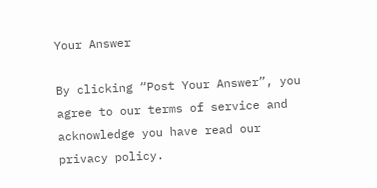Your Answer

By clicking “Post Your Answer”, you agree to our terms of service and acknowledge you have read our privacy policy.